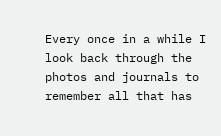Every once in a while I look back through the photos and journals to remember all that has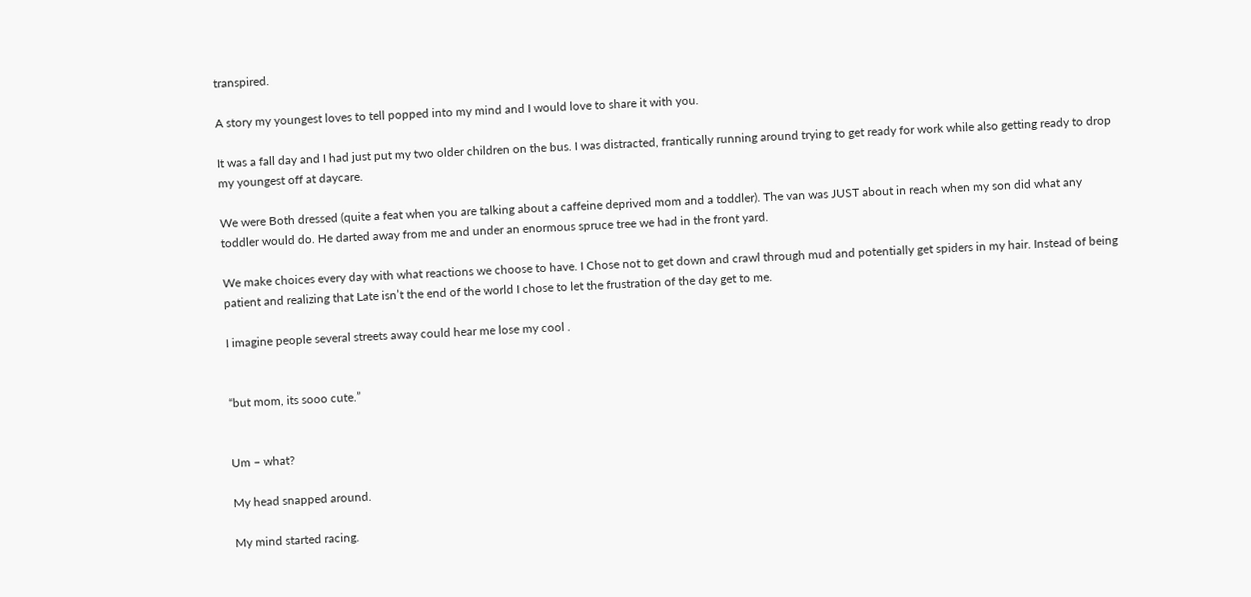transpired.

A story my youngest loves to tell popped into my mind and I would love to share it with you.

It was a fall day and I had just put my two older children on the bus. I was distracted, frantically running around trying to get ready for work while also getting ready to drop my youngest off at daycare.

We were Both dressed (quite a feat when you are talking about a caffeine deprived mom and a toddler). The van was JUST about in reach when my son did what any toddler would do. He darted away from me and under an enormous spruce tree we had in the front yard.

We make choices every day with what reactions we choose to have. I Chose not to get down and crawl through mud and potentially get spiders in my hair. Instead of being patient and realizing that Late isn’t the end of the world I chose to let the frustration of the day get to me.

I imagine people several streets away could hear me lose my cool .


“but mom, its sooo cute.”


Um – what?

My head snapped around.

My mind started racing.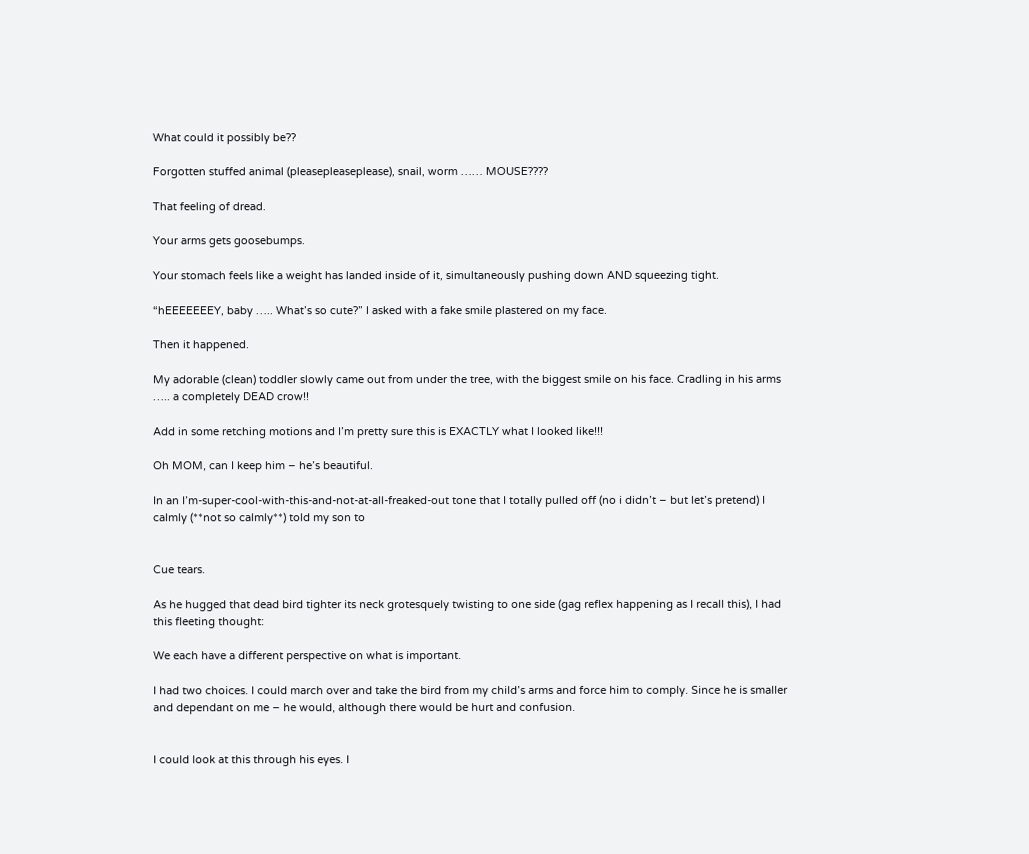What could it possibly be??

Forgotten stuffed animal (pleasepleaseplease), snail, worm …… MOUSE????

That feeling of dread.

Your arms gets goosebumps.

Your stomach feels like a weight has landed inside of it, simultaneously pushing down AND squeezing tight.

“hEEEEEEEY, baby ….. What’s so cute?” I asked with a fake smile plastered on my face.

Then it happened.

My adorable (clean) toddler slowly came out from under the tree, with the biggest smile on his face. Cradling in his arms ….. a completely DEAD crow!!

Add in some retching motions and I’m pretty sure this is EXACTLY what I looked like!!!

Oh MOM, can I keep him – he’s beautiful.

In an I’m-super-cool-with-this-and-not-at-all-freaked-out tone that I totally pulled off (no i didn’t – but let’s pretend) I calmly (**not so calmly**) told my son to


Cue tears.

As he hugged that dead bird tighter its neck grotesquely twisting to one side (gag reflex happening as I recall this), I had this fleeting thought:

We each have a different perspective on what is important.

I had two choices. I could march over and take the bird from my child’s arms and force him to comply. Since he is smaller and dependant on me – he would, although there would be hurt and confusion.


I could look at this through his eyes. I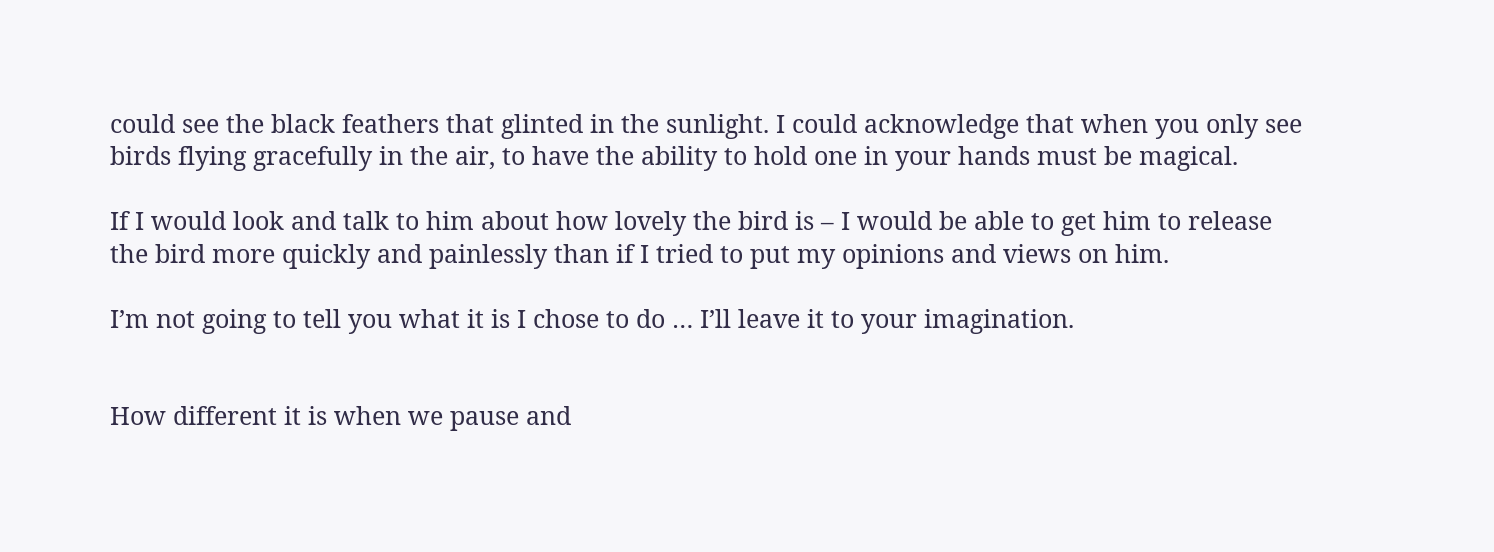could see the black feathers that glinted in the sunlight. I could acknowledge that when you only see birds flying gracefully in the air, to have the ability to hold one in your hands must be magical.

If I would look and talk to him about how lovely the bird is – I would be able to get him to release the bird more quickly and painlessly than if I tried to put my opinions and views on him.

I’m not going to tell you what it is I chose to do … I’ll leave it to your imagination.


How different it is when we pause and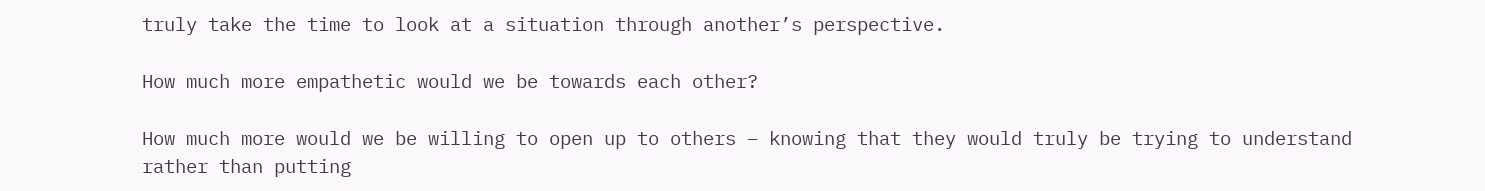truly take the time to look at a situation through another’s perspective.

How much more empathetic would we be towards each other?

How much more would we be willing to open up to others – knowing that they would truly be trying to understand rather than putting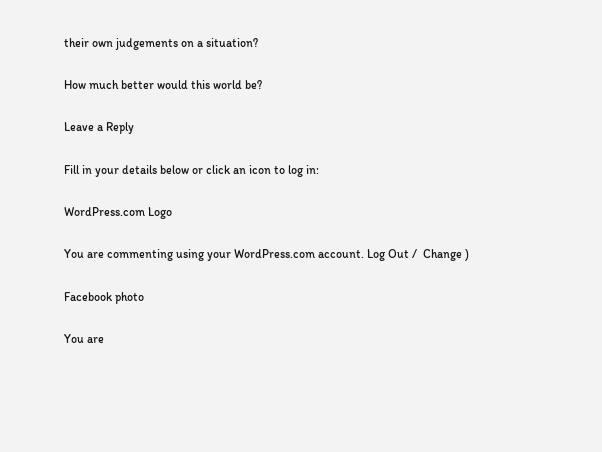their own judgements on a situation?

How much better would this world be?

Leave a Reply

Fill in your details below or click an icon to log in:

WordPress.com Logo

You are commenting using your WordPress.com account. Log Out /  Change )

Facebook photo

You are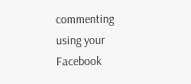commenting using your Facebook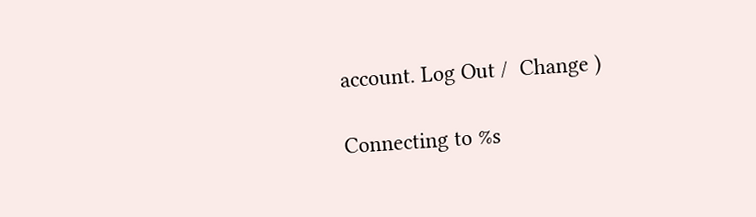account. Log Out /  Change )

Connecting to %s